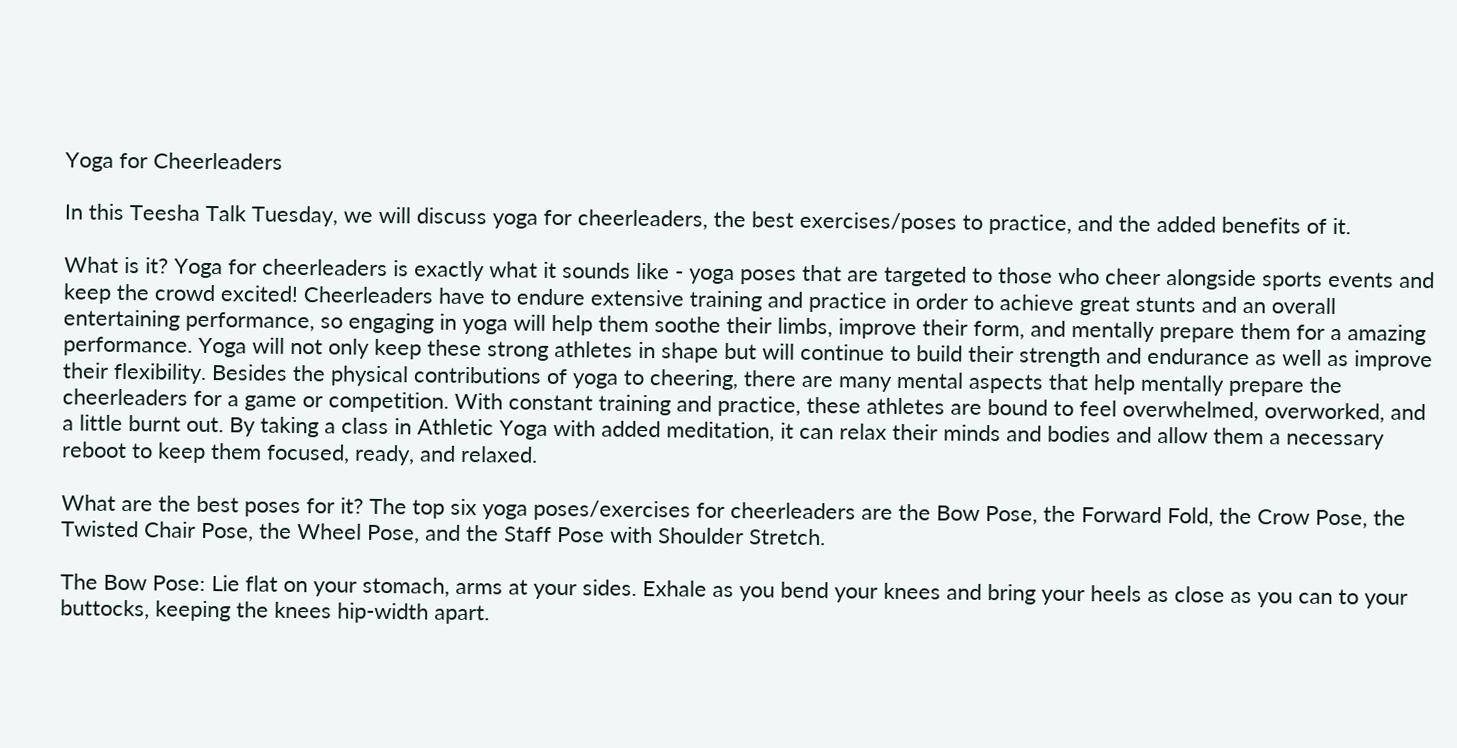Yoga for Cheerleaders

In this Teesha Talk Tuesday, we will discuss yoga for cheerleaders, the best exercises/poses to practice, and the added benefits of it.

What is it? Yoga for cheerleaders is exactly what it sounds like - yoga poses that are targeted to those who cheer alongside sports events and keep the crowd excited! Cheerleaders have to endure extensive training and practice in order to achieve great stunts and an overall entertaining performance, so engaging in yoga will help them soothe their limbs, improve their form, and mentally prepare them for a amazing performance. Yoga will not only keep these strong athletes in shape but will continue to build their strength and endurance as well as improve their flexibility. Besides the physical contributions of yoga to cheering, there are many mental aspects that help mentally prepare the cheerleaders for a game or competition. With constant training and practice, these athletes are bound to feel overwhelmed, overworked, and a little burnt out. By taking a class in Athletic Yoga with added meditation, it can relax their minds and bodies and allow them a necessary reboot to keep them focused, ready, and relaxed.

What are the best poses for it? The top six yoga poses/exercises for cheerleaders are the Bow Pose, the Forward Fold, the Crow Pose, the Twisted Chair Pose, the Wheel Pose, and the Staff Pose with Shoulder Stretch.

The Bow Pose: Lie flat on your stomach, arms at your sides. Exhale as you bend your knees and bring your heels as close as you can to your buttocks, keeping the knees hip-width apart.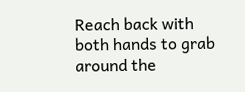Reach back with both hands to grab around the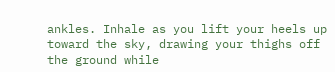ankles. Inhale as you lift your heels up toward the sky, drawing your thighs off the ground while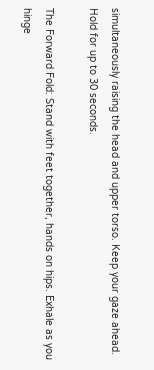simultaneously raising the head and upper torso. Keep your gaze ahead. Hold for up to 30 seconds.

The Forward Fold: Stand with feet together, hands on hips. Exhale as you hinge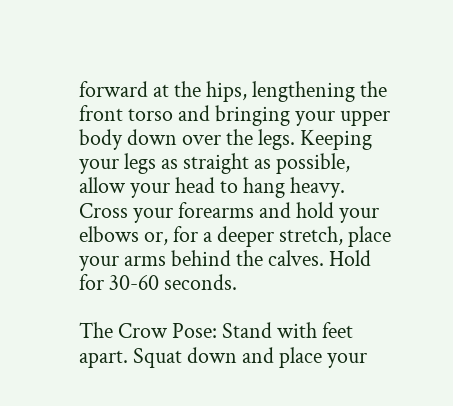forward at the hips, lengthening the front torso and bringing your upper body down over the legs. Keeping your legs as straight as possible, allow your head to hang heavy. Cross your forearms and hold your elbows or, for a deeper stretch, place your arms behind the calves. Hold for 30-60 seconds.

The Crow Pose: Stand with feet apart. Squat down and place your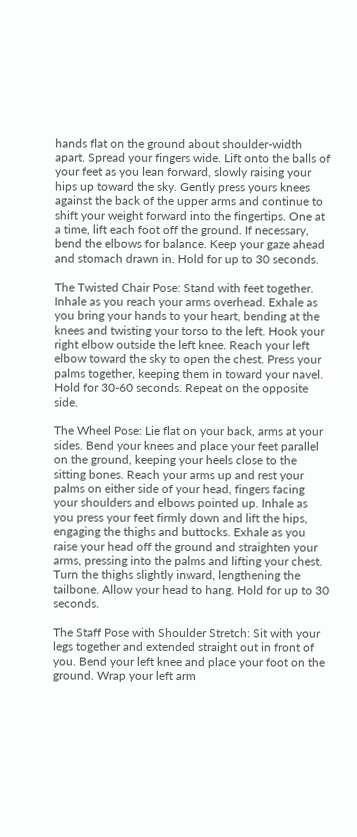hands flat on the ground about shoulder-width apart. Spread your fingers wide. Lift onto the balls of your feet as you lean forward, slowly raising your hips up toward the sky. Gently press yours knees against the back of the upper arms and continue to shift your weight forward into the fingertips. One at a time, lift each foot off the ground. If necessary, bend the elbows for balance. Keep your gaze ahead and stomach drawn in. Hold for up to 30 seconds.

The Twisted Chair Pose: Stand with feet together. Inhale as you reach your arms overhead. Exhale as you bring your hands to your heart, bending at the knees and twisting your torso to the left. Hook your right elbow outside the left knee. Reach your left elbow toward the sky to open the chest. Press your palms together, keeping them in toward your navel. Hold for 30-60 seconds. Repeat on the opposite side.

The Wheel Pose: Lie flat on your back, arms at your sides. Bend your knees and place your feet parallel on the ground, keeping your heels close to the sitting bones. Reach your arms up and rest your palms on either side of your head, fingers facing your shoulders and elbows pointed up. Inhale as you press your feet firmly down and lift the hips, engaging the thighs and buttocks. Exhale as you raise your head off the ground and straighten your arms, pressing into the palms and lifting your chest. Turn the thighs slightly inward, lengthening the tailbone. Allow your head to hang. Hold for up to 30 seconds.

The Staff Pose with Shoulder Stretch: Sit with your legs together and extended straight out in front of you. Bend your left knee and place your foot on the ground. Wrap your left arm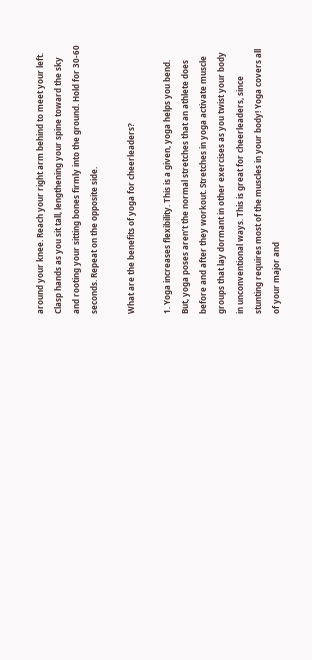around your knee. Reach your right arm behind to meet your left. Clasp hands as you sit tall, lengthening your spine toward the sky and rooting your sitting bones firmly into the ground. Hold for 30-60 seconds. Repeat on the opposite side.

What are the benefits of yoga for cheerleaders?

1. Yoga increases flexibility. This is a given‚ yoga helps you bend. But, yoga poses aren’t the normal stretches that an athlete does before and after they workout. Stretches in yoga activate muscle groups that lay dormant in other exercises as you twist your body in unconventional ways. This is great for cheerleaders, since stunting requires most of the muscles in your body! Yoga covers all of your major and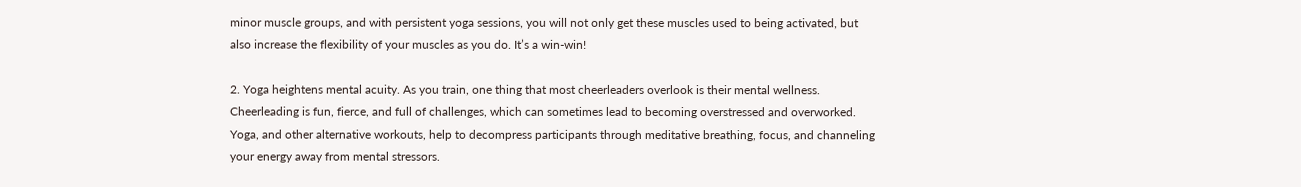minor muscle groups, and with persistent yoga sessions, you will not only get these muscles used to being activated, but also increase the flexibility of your muscles as you do. It’s a win-win!

2. Yoga heightens mental acuity. As you train, one thing that most cheerleaders overlook is their mental wellness. Cheerleading is fun, fierce, and full of challenges, which can sometimes lead to becoming overstressed and overworked. Yoga, and other alternative workouts, help to decompress participants through meditative breathing, focus, and channeling your energy away from mental stressors.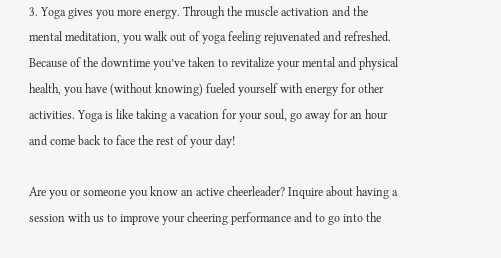3. Yoga gives you more energy. Through the muscle activation and the mental meditation, you walk out of yoga feeling rejuvenated and refreshed. Because of the downtime you’ve taken to revitalize your mental and physical health, you have (without knowing) fueled yourself with energy for other activities. Yoga is like taking a vacation for your soul‚ go away for an hour and come back to face the rest of your day!

Are you or someone you know an active cheerleader? Inquire about having a session with us to improve your cheering performance and to go into the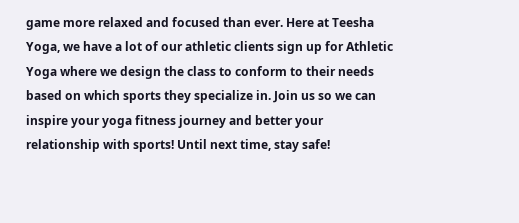game more relaxed and focused than ever. Here at Teesha Yoga, we have a lot of our athletic clients sign up for Athletic Yoga where we design the class to conform to their needs based on which sports they specialize in. Join us so we can inspire your yoga fitness journey and better your relationship with sports! Until next time, stay safe!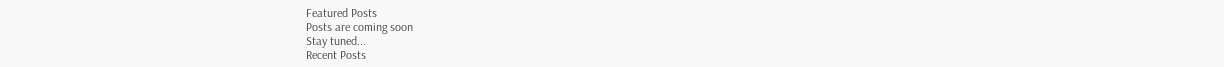Featured Posts
Posts are coming soon
Stay tuned...
Recent Posts